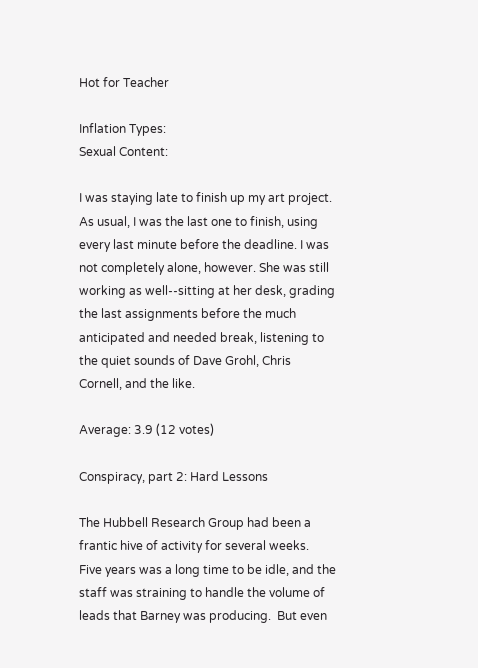Hot for Teacher

Inflation Types:
Sexual Content:

I was staying late to finish up my art project. As usual, I was the last one to finish, using every last minute before the deadline. I was not completely alone, however. She was still working as well--sitting at her desk, grading the last assignments before the much anticipated and needed break, listening to the quiet sounds of Dave Grohl, Chris Cornell, and the like.

Average: 3.9 (12 votes)

Conspiracy, part 2: Hard Lessons

The Hubbell Research Group had been a frantic hive of activity for several weeks.  Five years was a long time to be idle, and the staff was straining to handle the volume of leads that Barney was producing.  But even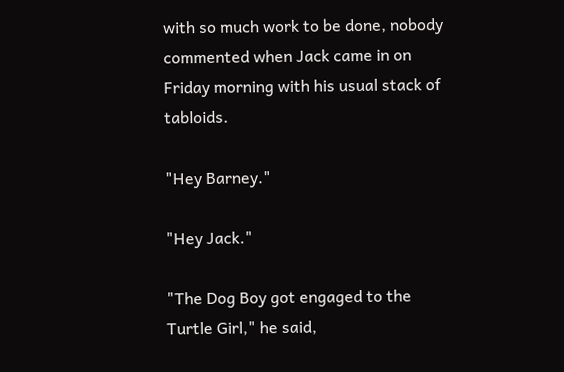with so much work to be done, nobody commented when Jack came in on Friday morning with his usual stack of tabloids.

"Hey Barney."

"Hey Jack."

"The Dog Boy got engaged to the Turtle Girl," he said,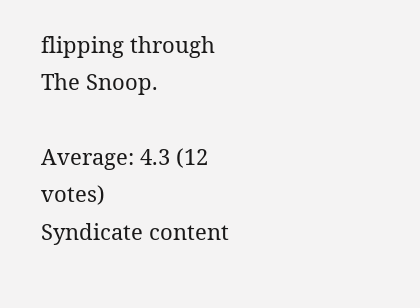flipping through The Snoop.

Average: 4.3 (12 votes)
Syndicate content